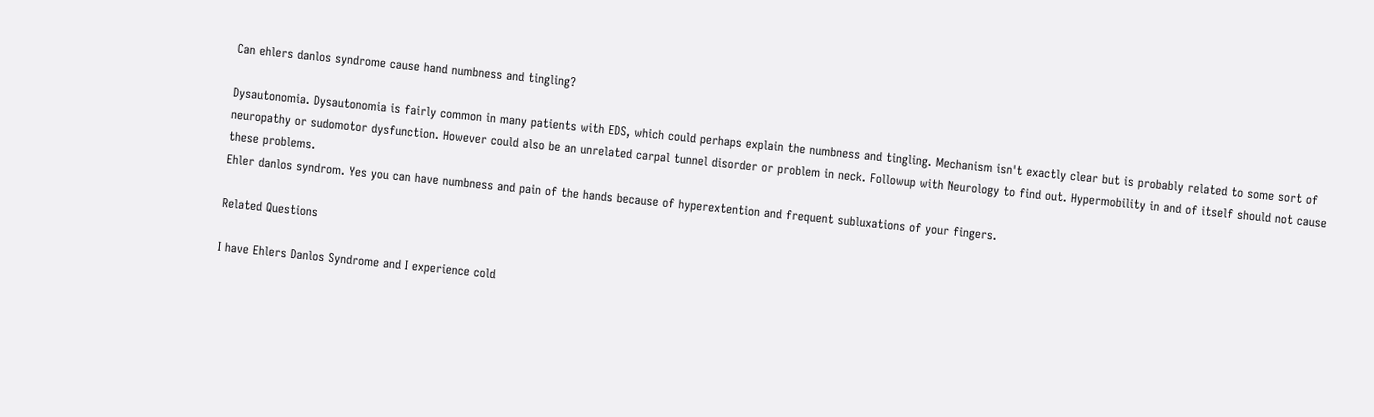Can ehlers danlos syndrome cause hand numbness and tingling?

Dysautonomia. Dysautonomia is fairly common in many patients with EDS, which could perhaps explain the numbness and tingling. Mechanism isn't exactly clear but is probably related to some sort of neuropathy or sudomotor dysfunction. However could also be an unrelated carpal tunnel disorder or problem in neck. Followup with Neurology to find out. Hypermobility in and of itself should not cause these problems.
Ehler danlos syndrom. Yes you can have numbness and pain of the hands because of hyperextention and frequent subluxations of your fingers.

Related Questions

I have Ehlers Danlos Syndrome and I experience cold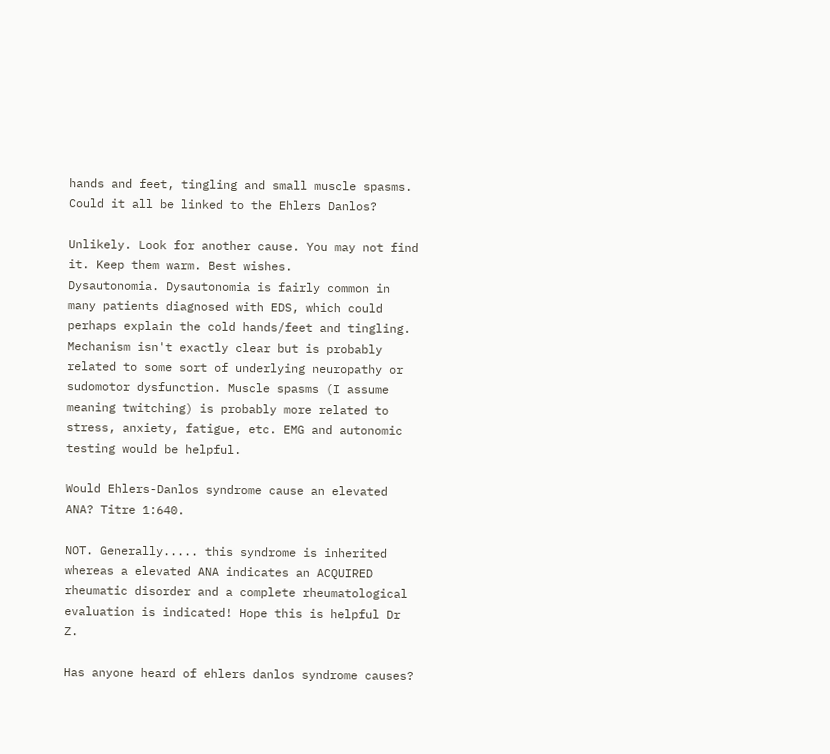hands and feet, tingling and small muscle spasms. Could it all be linked to the Ehlers Danlos?

Unlikely. Look for another cause. You may not find it. Keep them warm. Best wishes.
Dysautonomia. Dysautonomia is fairly common in many patients diagnosed with EDS, which could perhaps explain the cold hands/feet and tingling. Mechanism isn't exactly clear but is probably related to some sort of underlying neuropathy or sudomotor dysfunction. Muscle spasms (I assume meaning twitching) is probably more related to stress, anxiety, fatigue, etc. EMG and autonomic testing would be helpful.

Would Ehlers-Danlos syndrome cause an elevated ANA? Titre 1:640.

NOT. Generally..... this syndrome is inherited whereas a elevated ANA indicates an ACQUIRED rheumatic disorder and a complete rheumatological evaluation is indicated! Hope this is helpful Dr Z.

Has anyone heard of ehlers danlos syndrome causes?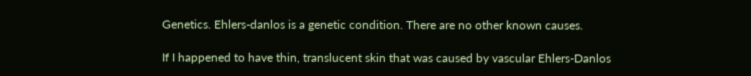Genetics. Ehlers-danlos is a genetic condition. There are no other known causes.

If I happened to have thin, translucent skin that was caused by vascular Ehlers-Danlos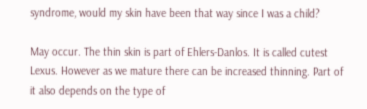syndrome, would my skin have been that way since I was a child?

May occur. The thin skin is part of Ehlers-Danlos. It is called cutest Lexus. However as we mature there can be increased thinning. Part of it also depends on the type of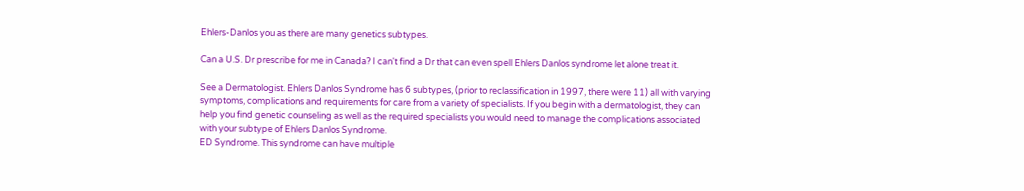Ehlers-Danlos you as there are many genetics subtypes.

Can a U.S. Dr prescribe for me in Canada? I can't find a Dr that can even spell Ehlers Danlos syndrome let alone treat it.

See a Dermatologist. Ehlers Danlos Syndrome has 6 subtypes, (prior to reclassification in 1997, there were 11) all with varying symptoms, complications and requirements for care from a variety of specialists. If you begin with a dermatologist, they can help you find genetic counseling as well as the required specialists you would need to manage the complications associated with your subtype of Ehlers Danlos Syndrome.
ED Syndrome. This syndrome can have multiple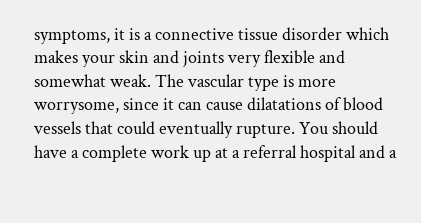symptoms, it is a connective tissue disorder which makes your skin and joints very flexible and somewhat weak. The vascular type is more worrysome, since it can cause dilatations of blood vessels that could eventually rupture. You should have a complete work up at a referral hospital and a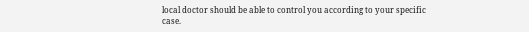local doctor should be able to control you according to your specific case.